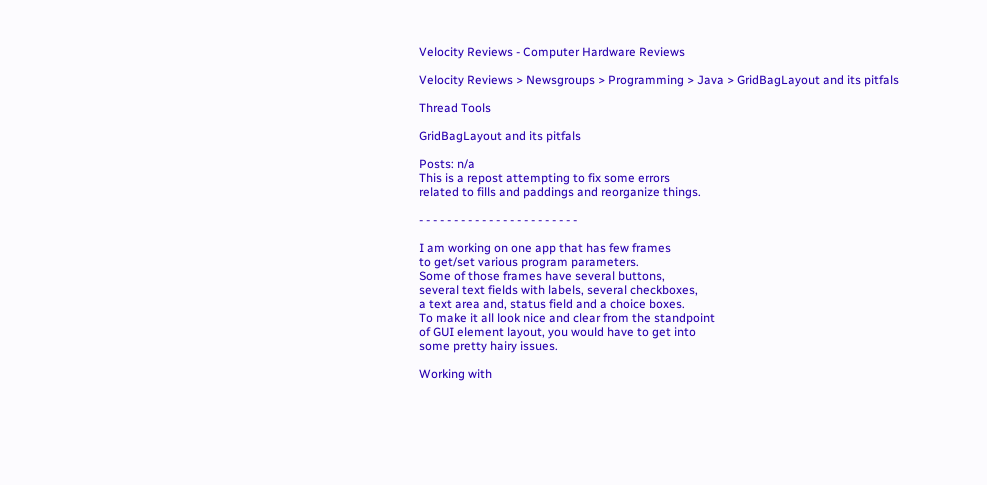Velocity Reviews - Computer Hardware Reviews

Velocity Reviews > Newsgroups > Programming > Java > GridBagLayout and its pitfals

Thread Tools

GridBagLayout and its pitfals

Posts: n/a
This is a repost attempting to fix some errors
related to fills and paddings and reorganize things.

- - - - - - - - - - - - - - - - - - - - - - -

I am working on one app that has few frames
to get/set various program parameters.
Some of those frames have several buttons,
several text fields with labels, several checkboxes,
a text area and, status field and a choice boxes.
To make it all look nice and clear from the standpoint
of GUI element layout, you would have to get into
some pretty hairy issues.

Working with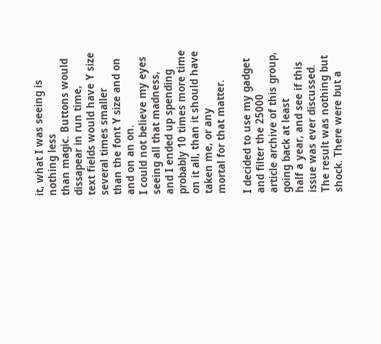it, what I was seeing is nothing less
than magic. Buttons would dissapear in run time,
text fields would have Y size several times smaller
than the font Y size and on and on an on.
I could not believe my eyes seeing all that madness,
and I ended up spending probably 10 times more time
on it all, than it should have taken me, or any
mortal for that matter.

I decided to use my gadget and filter the 25000
article archive of this group, going back at least
half a year, and see if this issue was ever discussed.
The result was nothing but shock. There were but a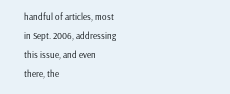handful of articles, most in Sept. 2006, addressing
this issue, and even there, the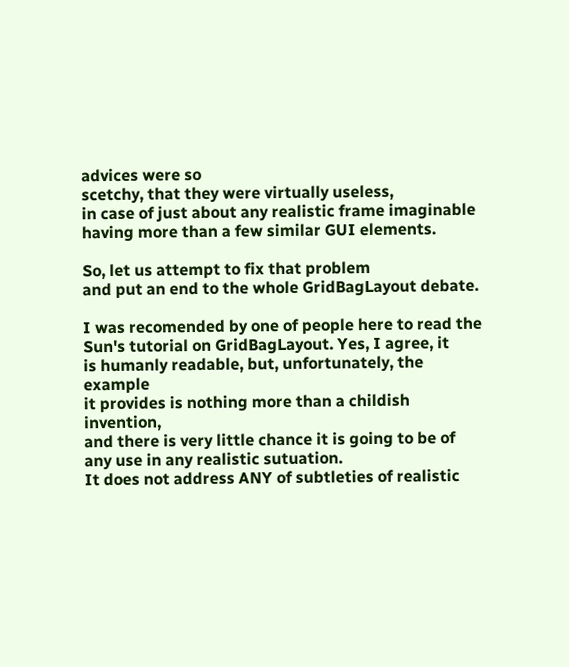advices were so
scetchy, that they were virtually useless,
in case of just about any realistic frame imaginable
having more than a few similar GUI elements.

So, let us attempt to fix that problem
and put an end to the whole GridBagLayout debate.

I was recomended by one of people here to read the
Sun's tutorial on GridBagLayout. Yes, I agree, it
is humanly readable, but, unfortunately, the example
it provides is nothing more than a childish invention,
and there is very little chance it is going to be of
any use in any realistic sutuation.
It does not address ANY of subtleties of realistic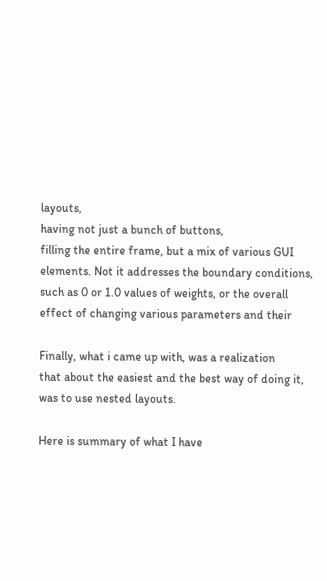layouts,
having not just a bunch of buttons,
filling the entire frame, but a mix of various GUI
elements. Not it addresses the boundary conditions,
such as 0 or 1.0 values of weights, or the overall
effect of changing various parameters and their

Finally, what i came up with, was a realization
that about the easiest and the best way of doing it,
was to use nested layouts.

Here is summary of what I have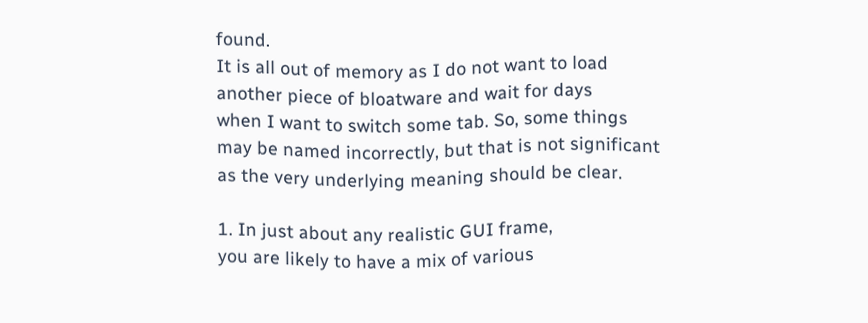found.
It is all out of memory as I do not want to load
another piece of bloatware and wait for days
when I want to switch some tab. So, some things
may be named incorrectly, but that is not significant
as the very underlying meaning should be clear.

1. In just about any realistic GUI frame,
you are likely to have a mix of various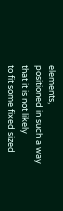elements,
positioned in such a way that it is not likely
to fit some fixed sized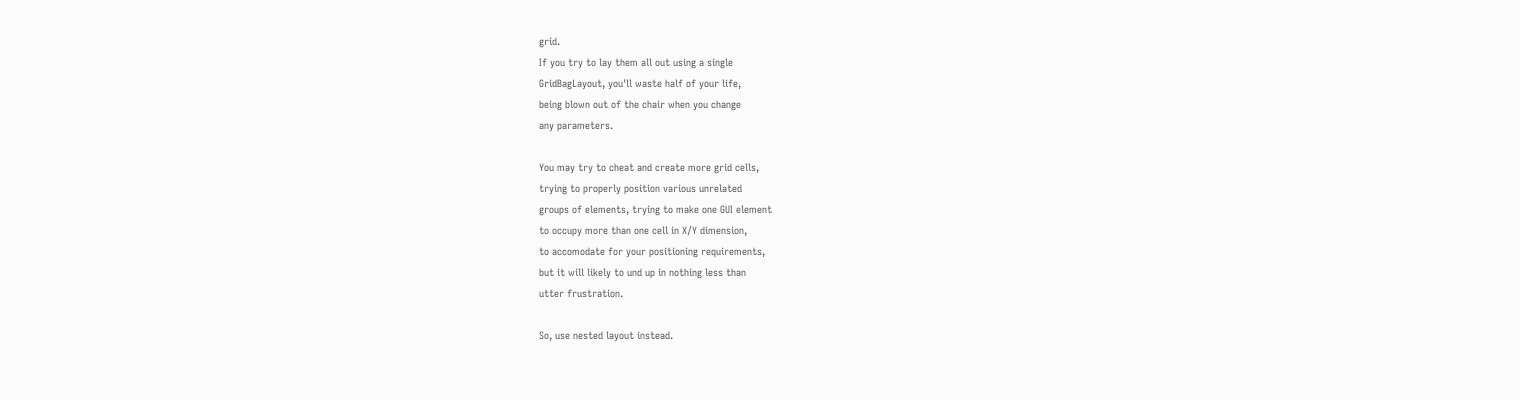grid.
If you try to lay them all out using a single
GridBagLayout, you'll waste half of your life,
being blown out of the chair when you change
any parameters.

You may try to cheat and create more grid cells,
trying to properly position various unrelated
groups of elements, trying to make one GUI element
to occupy more than one cell in X/Y dimension,
to accomodate for your positioning requirements,
but it will likely to und up in nothing less than
utter frustration.

So, use nested layout instead.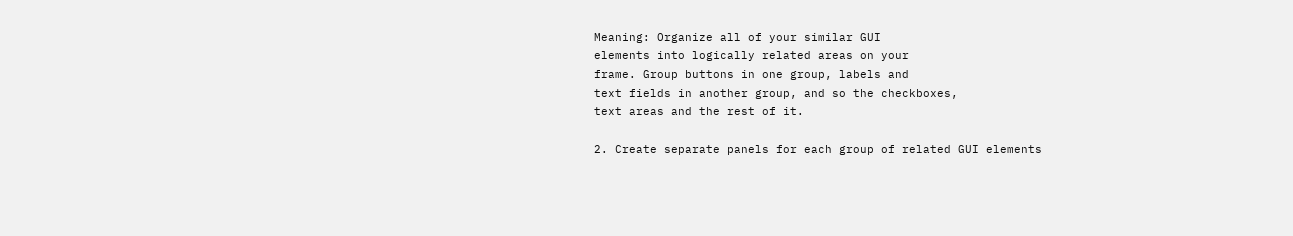Meaning: Organize all of your similar GUI
elements into logically related areas on your
frame. Group buttons in one group, labels and
text fields in another group, and so the checkboxes,
text areas and the rest of it.

2. Create separate panels for each group of related GUI elements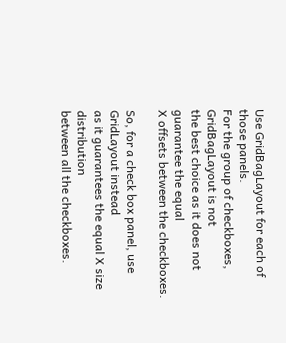Use GridBagLayout for each of those panels.
For the group of checkboxes, GridBagLayout is not
the best choice as it does not guarantee the equal
X offsets between the checkboxes.

So, for a check box panel, use GridLayout instead
as it guarantees the equal X size distribution
between all the checkboxes.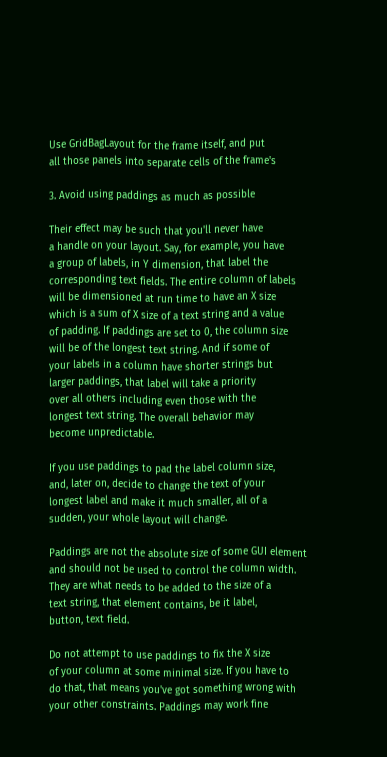Use GridBagLayout for the frame itself, and put
all those panels into separate cells of the frame's

3. Avoid using paddings as much as possible

Their effect may be such that you'll never have
a handle on your layout. Say, for example, you have
a group of labels, in Y dimension, that label the
corresponding text fields. The entire column of labels
will be dimensioned at run time to have an X size
which is a sum of X size of a text string and a value
of padding. If paddings are set to 0, the column size
will be of the longest text string. And if some of
your labels in a column have shorter strings but
larger paddings, that label will take a priority
over all others including even those with the
longest text string. The overall behavior may
become unpredictable.

If you use paddings to pad the label column size,
and, later on, decide to change the text of your
longest label and make it much smaller, all of a
sudden, your whole layout will change.

Paddings are not the absolute size of some GUI element
and should not be used to control the column width.
They are what needs to be added to the size of a
text string, that element contains, be it label,
button, text field.

Do not attempt to use paddings to fix the X size
of your column at some minimal size. If you have to
do that, that means you've got something wrong with
your other constraints. Paddings may work fine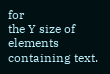for
the Y size of elements containing text.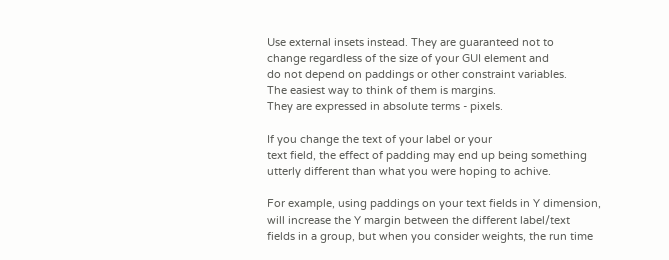Use external insets instead. They are guaranteed not to
change regardless of the size of your GUI element and
do not depend on paddings or other constraint variables.
The easiest way to think of them is margins.
They are expressed in absolute terms - pixels.

If you change the text of your label or your
text field, the effect of padding may end up being something
utterly different than what you were hoping to achive.

For example, using paddings on your text fields in Y dimension,
will increase the Y margin between the different label/text
fields in a group, but when you consider weights, the run time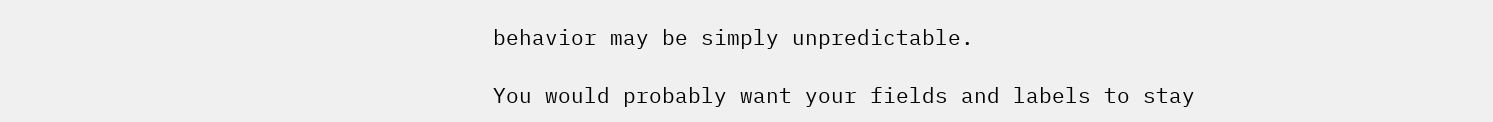behavior may be simply unpredictable.

You would probably want your fields and labels to stay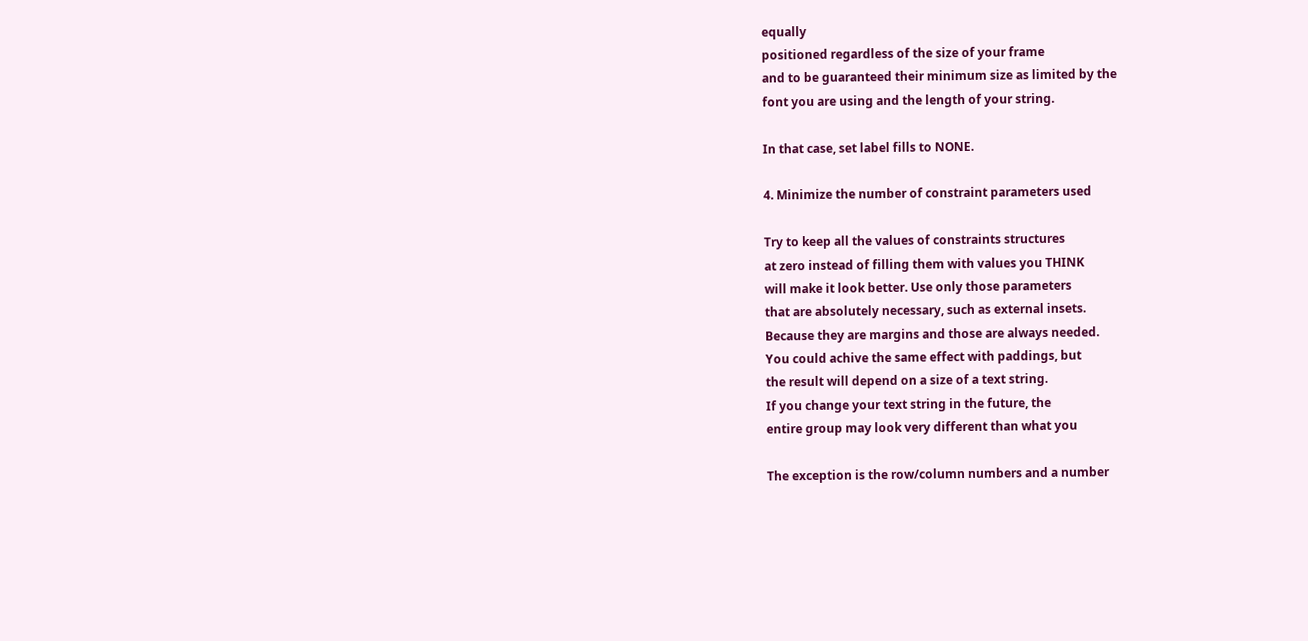equally
positioned regardless of the size of your frame
and to be guaranteed their minimum size as limited by the
font you are using and the length of your string.

In that case, set label fills to NONE.

4. Minimize the number of constraint parameters used

Try to keep all the values of constraints structures
at zero instead of filling them with values you THINK
will make it look better. Use only those parameters
that are absolutely necessary, such as external insets.
Because they are margins and those are always needed.
You could achive the same effect with paddings, but
the result will depend on a size of a text string.
If you change your text string in the future, the
entire group may look very different than what you

The exception is the row/column numbers and a number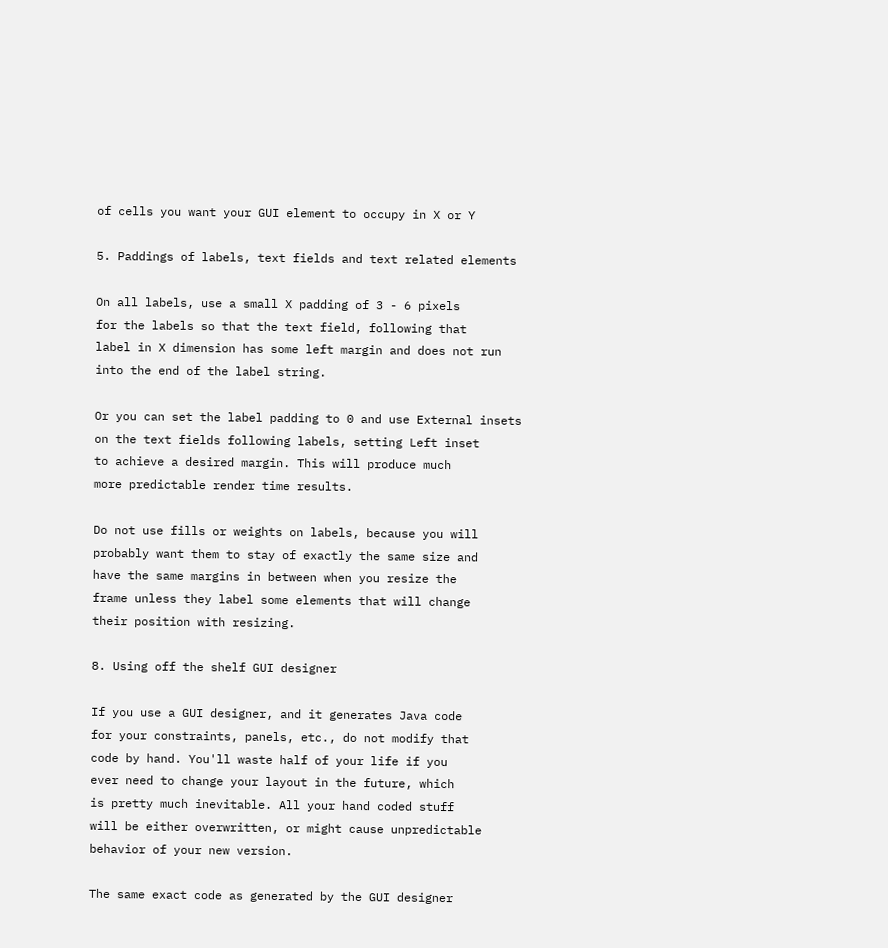of cells you want your GUI element to occupy in X or Y

5. Paddings of labels, text fields and text related elements

On all labels, use a small X padding of 3 - 6 pixels
for the labels so that the text field, following that
label in X dimension has some left margin and does not run
into the end of the label string.

Or you can set the label padding to 0 and use External insets
on the text fields following labels, setting Left inset
to achieve a desired margin. This will produce much
more predictable render time results.

Do not use fills or weights on labels, because you will
probably want them to stay of exactly the same size and
have the same margins in between when you resize the
frame unless they label some elements that will change
their position with resizing.

8. Using off the shelf GUI designer

If you use a GUI designer, and it generates Java code
for your constraints, panels, etc., do not modify that
code by hand. You'll waste half of your life if you
ever need to change your layout in the future, which
is pretty much inevitable. All your hand coded stuff
will be either overwritten, or might cause unpredictable
behavior of your new version.

The same exact code as generated by the GUI designer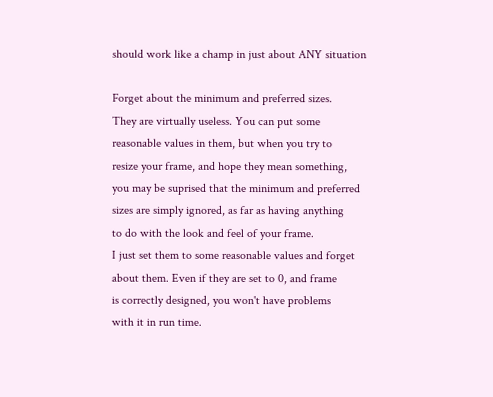should work like a champ in just about ANY situation

Forget about the minimum and preferred sizes.
They are virtually useless. You can put some
reasonable values in them, but when you try to
resize your frame, and hope they mean something,
you may be suprised that the minimum and preferred
sizes are simply ignored, as far as having anything
to do with the look and feel of your frame.
I just set them to some reasonable values and forget
about them. Even if they are set to 0, and frame
is correctly designed, you won't have problems
with it in run time.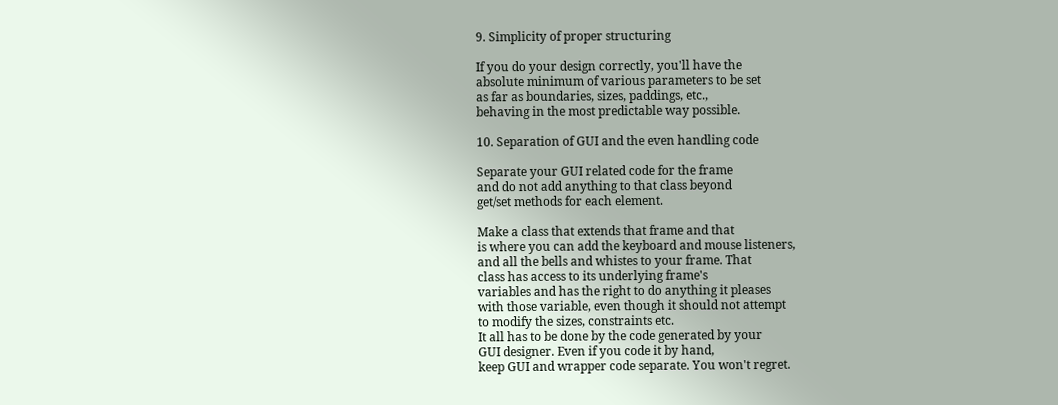9. Simplicity of proper structuring

If you do your design correctly, you'll have the
absolute minimum of various parameters to be set
as far as boundaries, sizes, paddings, etc.,
behaving in the most predictable way possible.

10. Separation of GUI and the even handling code

Separate your GUI related code for the frame
and do not add anything to that class beyond
get/set methods for each element.

Make a class that extends that frame and that
is where you can add the keyboard and mouse listeners,
and all the bells and whistes to your frame. That
class has access to its underlying frame's
variables and has the right to do anything it pleases
with those variable, even though it should not attempt
to modify the sizes, constraints etc.
It all has to be done by the code generated by your
GUI designer. Even if you code it by hand,
keep GUI and wrapper code separate. You won't regret.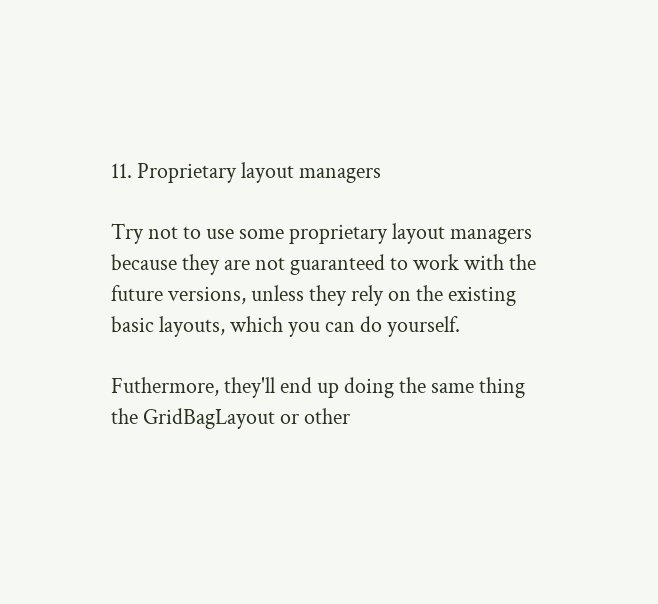11. Proprietary layout managers

Try not to use some proprietary layout managers
because they are not guaranteed to work with the
future versions, unless they rely on the existing
basic layouts, which you can do yourself.

Futhermore, they'll end up doing the same thing
the GridBagLayout or other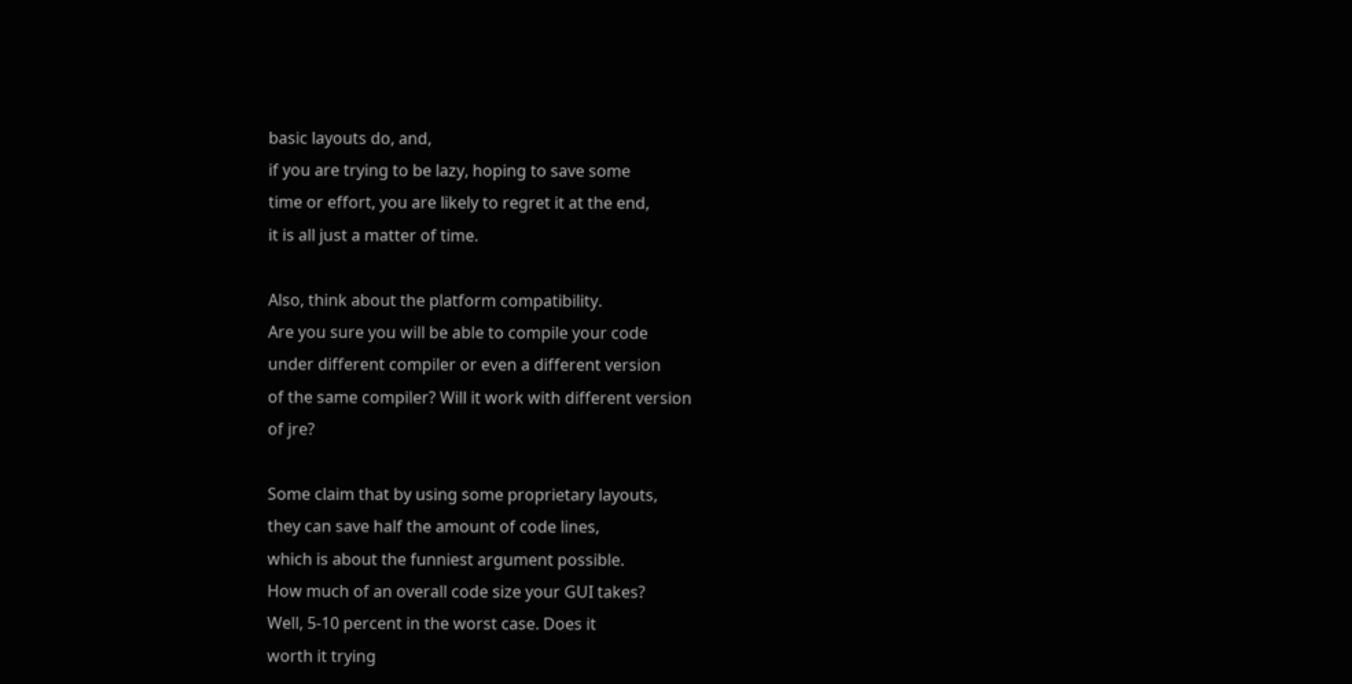basic layouts do, and,
if you are trying to be lazy, hoping to save some
time or effort, you are likely to regret it at the end,
it is all just a matter of time.

Also, think about the platform compatibility.
Are you sure you will be able to compile your code
under different compiler or even a different version
of the same compiler? Will it work with different version
of jre?

Some claim that by using some proprietary layouts,
they can save half the amount of code lines,
which is about the funniest argument possible.
How much of an overall code size your GUI takes?
Well, 5-10 percent in the worst case. Does it
worth it trying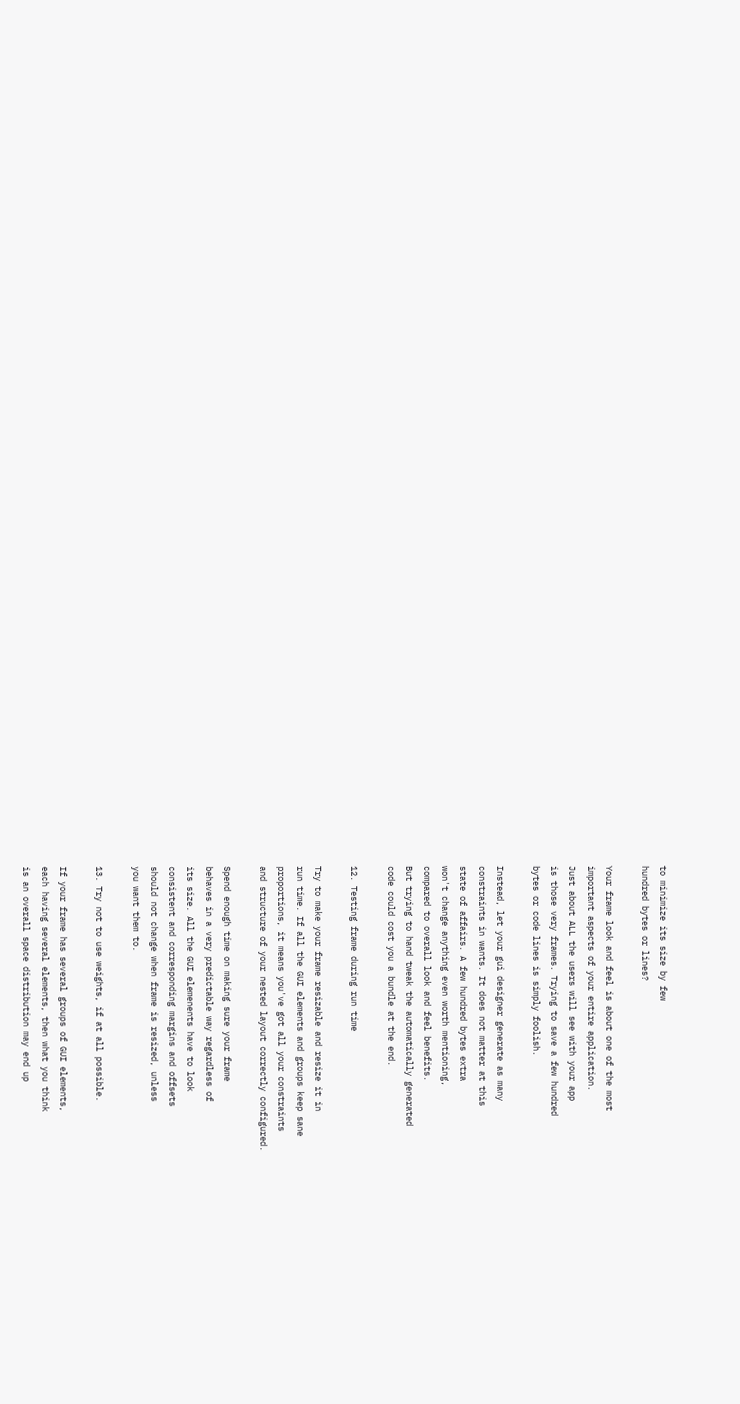to minimize its size by few
hundred bytes or lines?

Your frame look and feel is about one of the most
important aspects of your entire application.
Just about ALL the users will see with your app
is those very frames. Trying to save a few hundred
bytes or code lines is simply foolish.

Instead, let your gui designer generate as many
constraints in wants. It does not matter at this
state of affairs. A few hundred bytes extra
won't change anything even worth mentioning,
compared to overall look and feel benefits.
But trying to hand tweak the automatically generated
code could cost you a bundle at the end.

12. Testing frame during run time

Try to make your frame resizable and resize it in
run time. If all the GUI elements and groups keep sane
proportions, it means you've got all your constraints
and structure of your nested layout correctly configured.

Spend enough time on making sure your frame
behaves in a very predictable way regardless of
its size. All the GUI elemenents have to look
consistent and corresponding margins and offsets
should not change when frame is resized, unless
you want them to.

13. Try not to use weights, if at all possible.

If your frame has several groups of GUI elements,
each having several elements, then what you think
is an overall space distribution may end up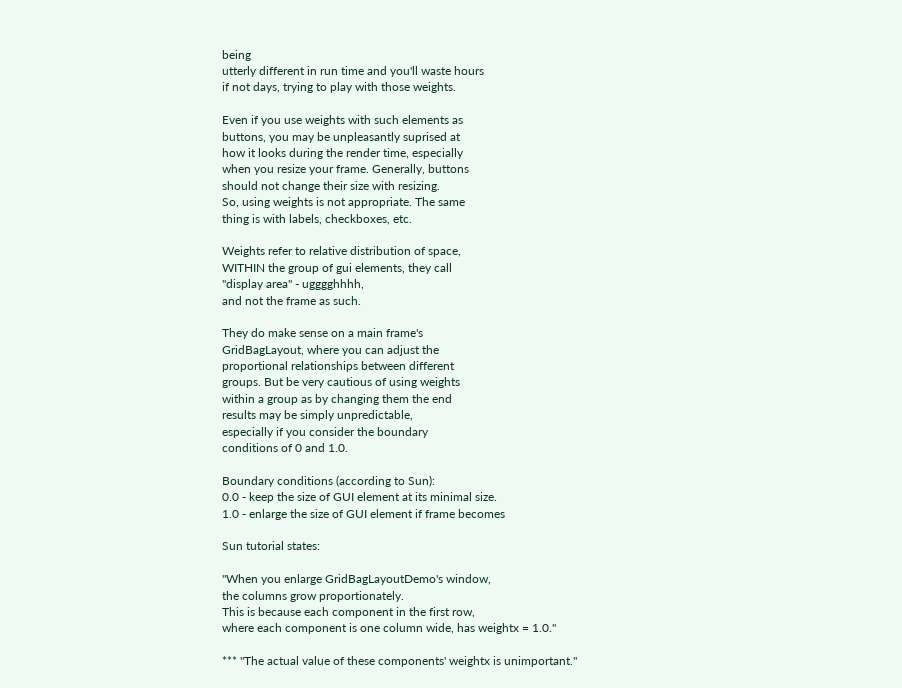being
utterly different in run time and you'll waste hours
if not days, trying to play with those weights.

Even if you use weights with such elements as
buttons, you may be unpleasantly suprised at
how it looks during the render time, especially
when you resize your frame. Generally, buttons
should not change their size with resizing.
So, using weights is not appropriate. The same
thing is with labels, checkboxes, etc.

Weights refer to relative distribution of space,
WITHIN the group of gui elements, they call
"display area" - ugggghhhh,
and not the frame as such.

They do make sense on a main frame's
GridBagLayout, where you can adjust the
proportional relationships between different
groups. But be very cautious of using weights
within a group as by changing them the end
results may be simply unpredictable,
especially if you consider the boundary
conditions of 0 and 1.0.

Boundary conditions (according to Sun):
0.0 - keep the size of GUI element at its minimal size.
1.0 - enlarge the size of GUI element if frame becomes

Sun tutorial states:

"When you enlarge GridBagLayoutDemo's window,
the columns grow proportionately.
This is because each component in the first row,
where each component is one column wide, has weightx = 1.0."

*** "The actual value of these components' weightx is unimportant."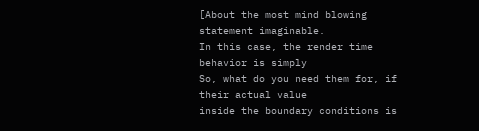[About the most mind blowing statement imaginable.
In this case, the render time behavior is simply
So, what do you need them for, if their actual value
inside the boundary conditions is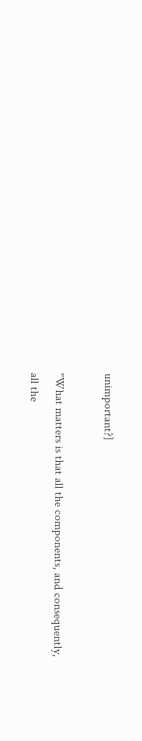unimportant?]

"What matters is that all the components, and consequently,
all the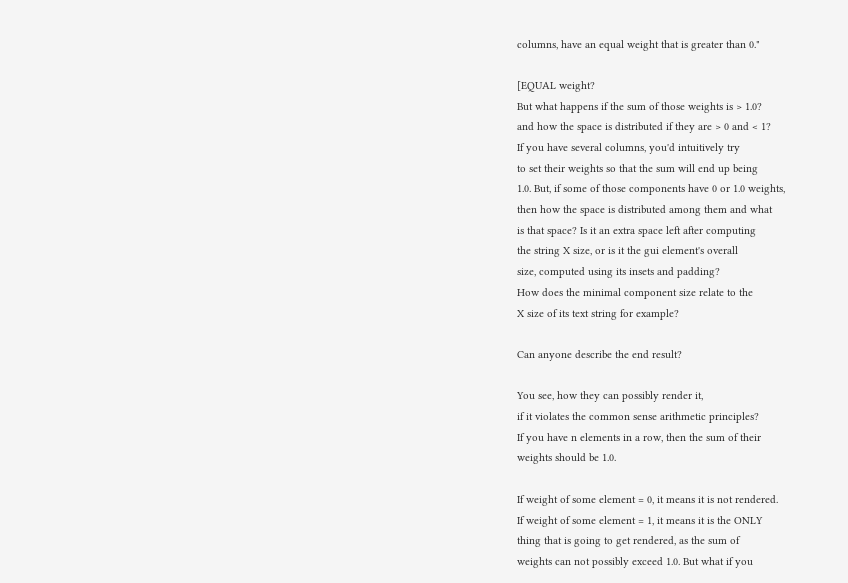columns, have an equal weight that is greater than 0."

[EQUAL weight?
But what happens if the sum of those weights is > 1.0?
and how the space is distributed if they are > 0 and < 1?
If you have several columns, you'd intuitively try
to set their weights so that the sum will end up being
1.0. But, if some of those components have 0 or 1.0 weights,
then how the space is distributed among them and what
is that space? Is it an extra space left after computing
the string X size, or is it the gui element's overall
size, computed using its insets and padding?
How does the minimal component size relate to the
X size of its text string for example?

Can anyone describe the end result?

You see, how they can possibly render it,
if it violates the common sense arithmetic principles?
If you have n elements in a row, then the sum of their
weights should be 1.0.

If weight of some element = 0, it means it is not rendered.
If weight of some element = 1, it means it is the ONLY
thing that is going to get rendered, as the sum of
weights can not possibly exceed 1.0. But what if you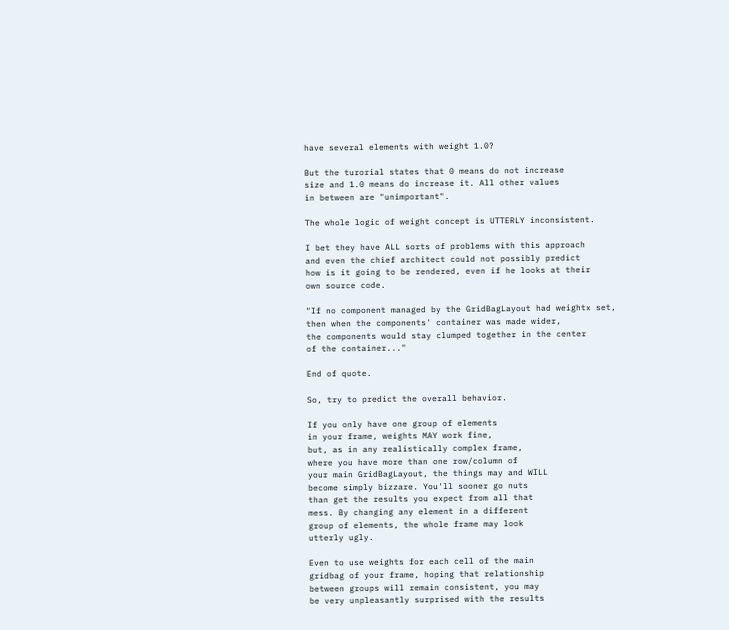have several elements with weight 1.0?

But the turorial states that 0 means do not increase
size and 1.0 means do increase it. All other values
in between are "unimportant".

The whole logic of weight concept is UTTERLY inconsistent.

I bet they have ALL sorts of problems with this approach
and even the chief architect could not possibly predict
how is it going to be rendered, even if he looks at their
own source code.

"If no component managed by the GridBagLayout had weightx set,
then when the components' container was made wider,
the components would stay clumped together in the center
of the container..."

End of quote.

So, try to predict the overall behavior.

If you only have one group of elements
in your frame, weights MAY work fine,
but, as in any realistically complex frame,
where you have more than one row/column of
your main GridBagLayout, the things may and WILL
become simply bizzare. You'll sooner go nuts
than get the results you expect from all that
mess. By changing any element in a different
group of elements, the whole frame may look
utterly ugly.

Even to use weights for each cell of the main
gridbag of your frame, hoping that relationship
between groups will remain consistent, you may
be very unpleasantly surprised with the results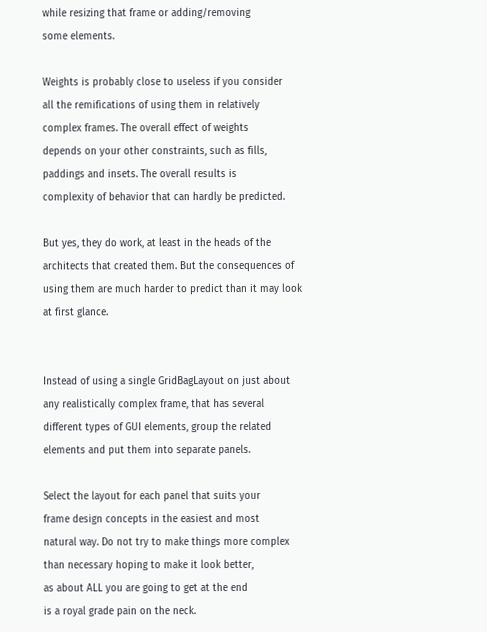while resizing that frame or adding/removing
some elements.

Weights is probably close to useless if you consider
all the remifications of using them in relatively
complex frames. The overall effect of weights
depends on your other constraints, such as fills,
paddings and insets. The overall results is
complexity of behavior that can hardly be predicted.

But yes, they do work, at least in the heads of the
architects that created them. But the consequences of
using them are much harder to predict than it may look
at first glance.


Instead of using a single GridBagLayout on just about
any realistically complex frame, that has several
different types of GUI elements, group the related
elements and put them into separate panels.

Select the layout for each panel that suits your
frame design concepts in the easiest and most
natural way. Do not try to make things more complex
than necessary hoping to make it look better,
as about ALL you are going to get at the end
is a royal grade pain on the neck.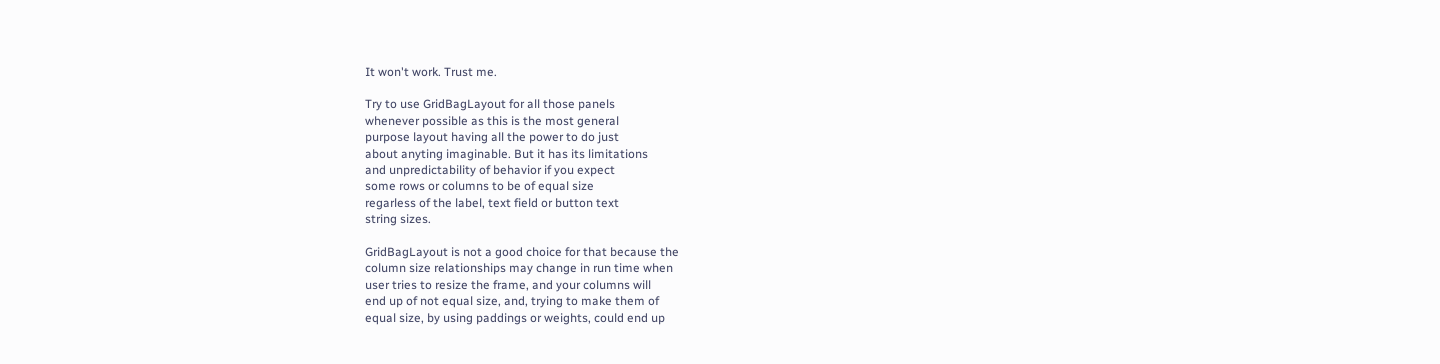It won't work. Trust me.

Try to use GridBagLayout for all those panels
whenever possible as this is the most general
purpose layout having all the power to do just
about anyting imaginable. But it has its limitations
and unpredictability of behavior if you expect
some rows or columns to be of equal size
regarless of the label, text field or button text
string sizes.

GridBagLayout is not a good choice for that because the
column size relationships may change in run time when
user tries to resize the frame, and your columns will
end up of not equal size, and, trying to make them of
equal size, by using paddings or weights, could end up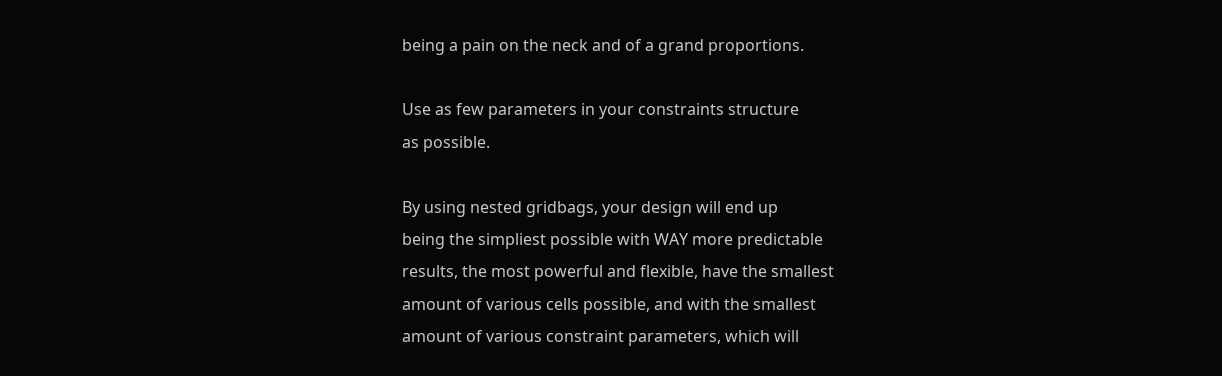being a pain on the neck and of a grand proportions.

Use as few parameters in your constraints structure
as possible.

By using nested gridbags, your design will end up
being the simpliest possible with WAY more predictable
results, the most powerful and flexible, have the smallest
amount of various cells possible, and with the smallest
amount of various constraint parameters, which will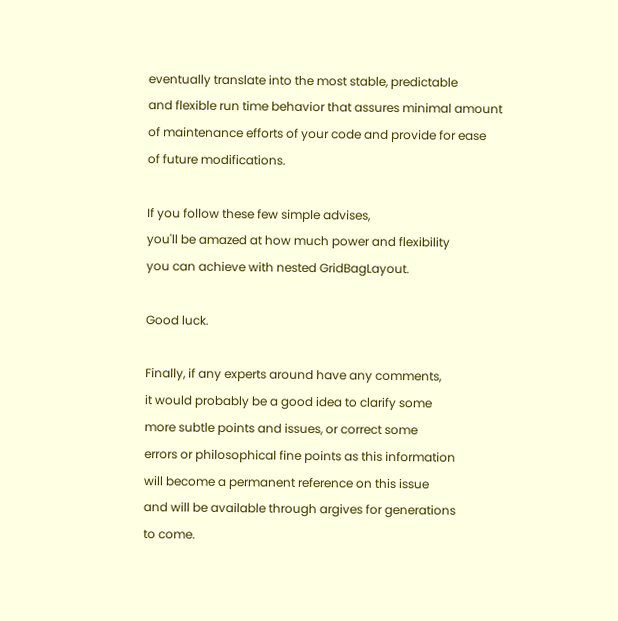eventually translate into the most stable, predictable
and flexible run time behavior that assures minimal amount
of maintenance efforts of your code and provide for ease
of future modifications.

If you follow these few simple advises,
you'll be amazed at how much power and flexibility
you can achieve with nested GridBagLayout.

Good luck.

Finally, if any experts around have any comments,
it would probably be a good idea to clarify some
more subtle points and issues, or correct some
errors or philosophical fine points as this information
will become a permanent reference on this issue
and will be available through argives for generations
to come.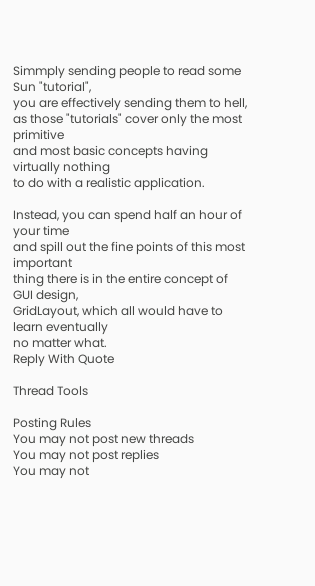Simmply sending people to read some Sun "tutorial",
you are effectively sending them to hell,
as those "tutorials" cover only the most primitive
and most basic concepts having virtually nothing
to do with a realistic application.

Instead, you can spend half an hour of your time
and spill out the fine points of this most important
thing there is in the entire concept of GUI design,
GridLayout, which all would have to learn eventually
no matter what.
Reply With Quote

Thread Tools

Posting Rules
You may not post new threads
You may not post replies
You may not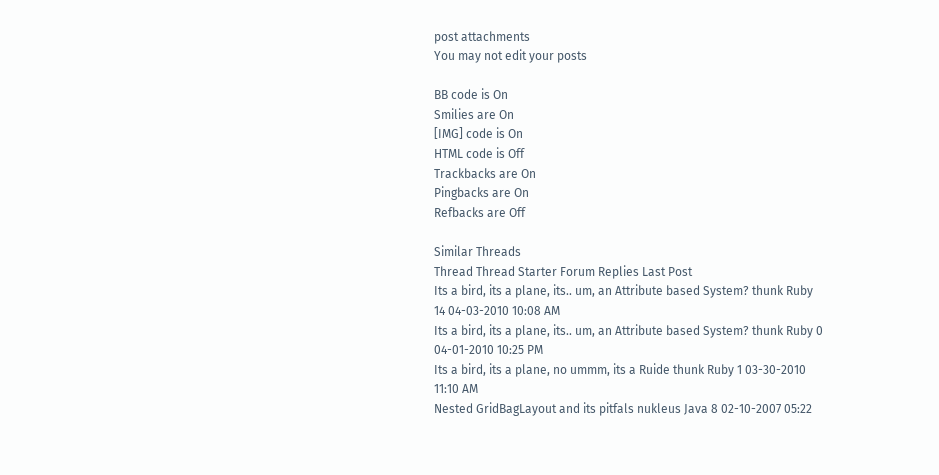post attachments
You may not edit your posts

BB code is On
Smilies are On
[IMG] code is On
HTML code is Off
Trackbacks are On
Pingbacks are On
Refbacks are Off

Similar Threads
Thread Thread Starter Forum Replies Last Post
Its a bird, its a plane, its.. um, an Attribute based System? thunk Ruby 14 04-03-2010 10:08 AM
Its a bird, its a plane, its.. um, an Attribute based System? thunk Ruby 0 04-01-2010 10:25 PM
Its a bird, its a plane, no ummm, its a Ruide thunk Ruby 1 03-30-2010 11:10 AM
Nested GridBagLayout and its pitfals nukleus Java 8 02-10-2007 05:22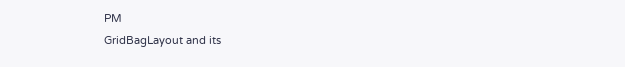PM
GridBagLayout and its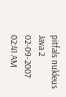pitfals nukleus Java 2 02-09-2007 02:41 AM